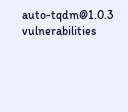auto-tqdm@1.0.3 vulnerabilities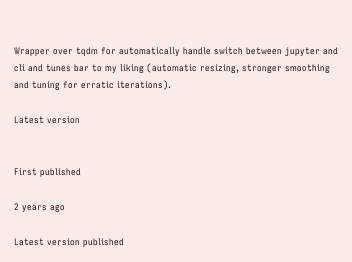Wrapper over tqdm for automatically handle switch between jupyter and cli and tunes bar to my liking (automatic resizing, stronger smoothing and tuning for erratic iterations).

Latest version


First published

2 years ago

Latest version published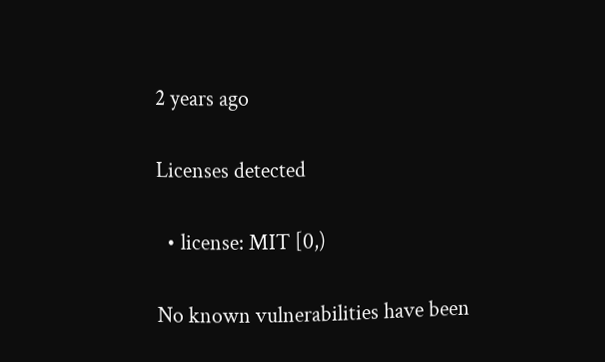2 years ago

Licenses detected

  • license: MIT [0,)

No known vulnerabilities have been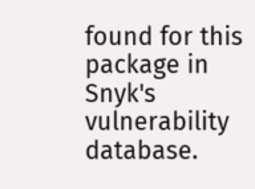found for this package in Snyk's vulnerability database.